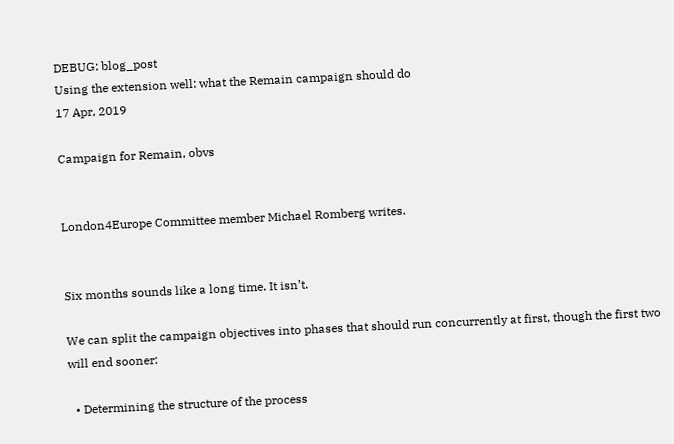DEBUG: blog_post
Using the extension well: what the Remain campaign should do
17 Apr, 2019

Campaign for Remain, obvs


London4Europe Committee member Michael Romberg writes.


Six months sounds like a long time. It isn’t.

We can split the campaign objectives into phases that should run concurrently at first, though the first two will end sooner:

  • Determining the structure of the process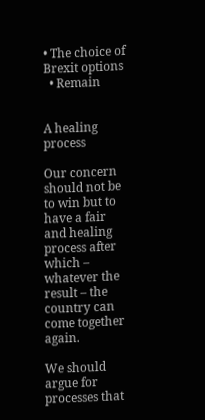• The choice of Brexit options
  • Remain


A healing process

Our concern should not be to win but to have a fair and healing process after which – whatever the result – the country can come together again.

We should argue for processes that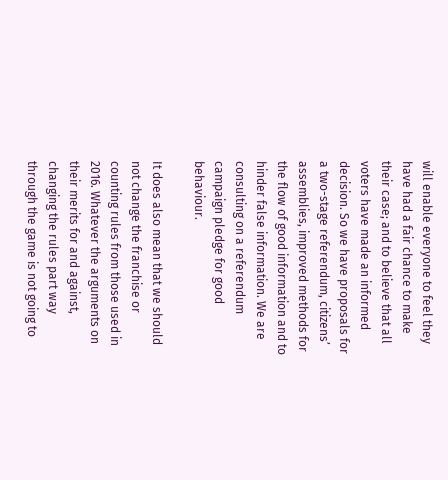will enable everyone to feel they have had a fair chance to make their case; and to believe that all voters have made an informed decision. So we have proposals for a two-stage referendum, citizens’ assemblies, improved methods for the flow of good information and to hinder false information. We are consulting on a referendum campaign pledge for good behaviour.

It does also mean that we should not change the franchise or counting rules from those used in 2016. Whatever the arguments on their merits for and against, changing the rules part way through the game is not going to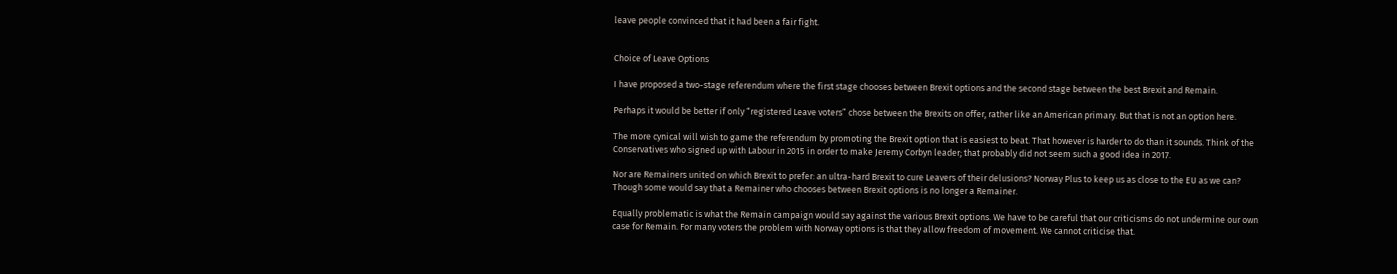leave people convinced that it had been a fair fight.


Choice of Leave Options

I have proposed a two-stage referendum where the first stage chooses between Brexit options and the second stage between the best Brexit and Remain.

Perhaps it would be better if only “registered Leave voters” chose between the Brexits on offer, rather like an American primary. But that is not an option here.

The more cynical will wish to game the referendum by promoting the Brexit option that is easiest to beat. That however is harder to do than it sounds. Think of the Conservatives who signed up with Labour in 2015 in order to make Jeremy Corbyn leader; that probably did not seem such a good idea in 2017.

Nor are Remainers united on which Brexit to prefer: an ultra-hard Brexit to cure Leavers of their delusions? Norway Plus to keep us as close to the EU as we can? Though some would say that a Remainer who chooses between Brexit options is no longer a Remainer.

Equally problematic is what the Remain campaign would say against the various Brexit options. We have to be careful that our criticisms do not undermine our own case for Remain. For many voters the problem with Norway options is that they allow freedom of movement. We cannot criticise that.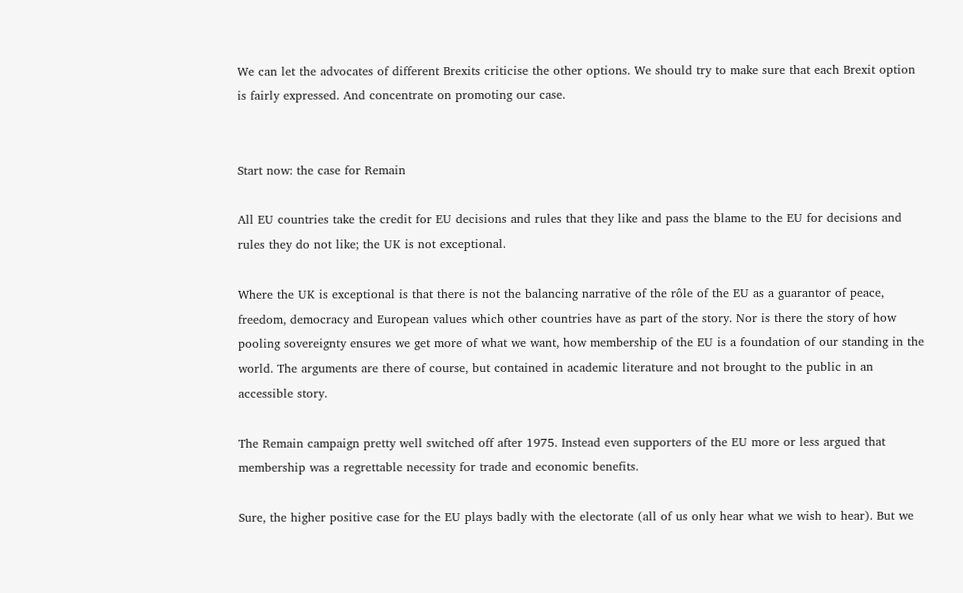We can let the advocates of different Brexits criticise the other options. We should try to make sure that each Brexit option is fairly expressed. And concentrate on promoting our case.


Start now: the case for Remain

All EU countries take the credit for EU decisions and rules that they like and pass the blame to the EU for decisions and rules they do not like; the UK is not exceptional.

Where the UK is exceptional is that there is not the balancing narrative of the rôle of the EU as a guarantor of peace, freedom, democracy and European values which other countries have as part of the story. Nor is there the story of how pooling sovereignty ensures we get more of what we want, how membership of the EU is a foundation of our standing in the world. The arguments are there of course, but contained in academic literature and not brought to the public in an accessible story.

The Remain campaign pretty well switched off after 1975. Instead even supporters of the EU more or less argued that membership was a regrettable necessity for trade and economic benefits.

Sure, the higher positive case for the EU plays badly with the electorate (all of us only hear what we wish to hear). But we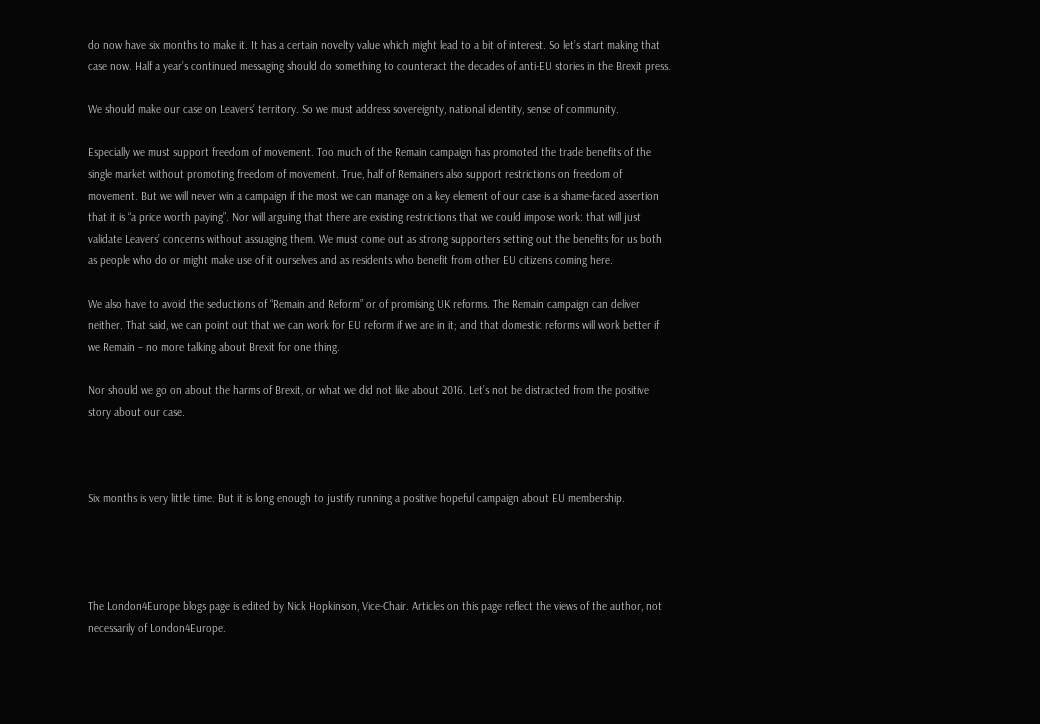do now have six months to make it. It has a certain novelty value which might lead to a bit of interest. So let’s start making that case now. Half a year’s continued messaging should do something to counteract the decades of anti-EU stories in the Brexit press.

We should make our case on Leavers’ territory. So we must address sovereignty, national identity, sense of community.

Especially we must support freedom of movement. Too much of the Remain campaign has promoted the trade benefits of the single market without promoting freedom of movement. True, half of Remainers also support restrictions on freedom of movement. But we will never win a campaign if the most we can manage on a key element of our case is a shame-faced assertion that it is “a price worth paying”. Nor will arguing that there are existing restrictions that we could impose work: that will just validate Leavers’ concerns without assuaging them. We must come out as strong supporters setting out the benefits for us both as people who do or might make use of it ourselves and as residents who benefit from other EU citizens coming here.

We also have to avoid the seductions of “Remain and Reform” or of promising UK reforms. The Remain campaign can deliver neither. That said, we can point out that we can work for EU reform if we are in it; and that domestic reforms will work better if we Remain – no more talking about Brexit for one thing.

Nor should we go on about the harms of Brexit, or what we did not like about 2016. Let’s not be distracted from the positive story about our case.



Six months is very little time. But it is long enough to justify running a positive hopeful campaign about EU membership.




The London4Europe blogs page is edited by Nick Hopkinson, Vice-Chair. Articles on this page reflect the views of the author, not necessarily of London4Europe.